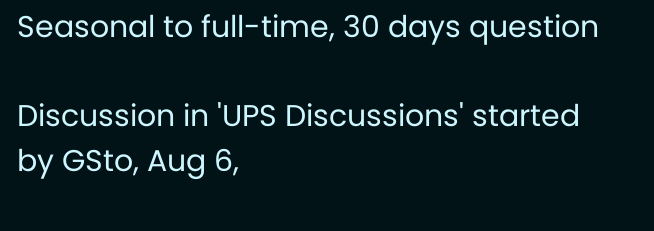Seasonal to full-time, 30 days question

Discussion in 'UPS Discussions' started by GSto, Aug 6,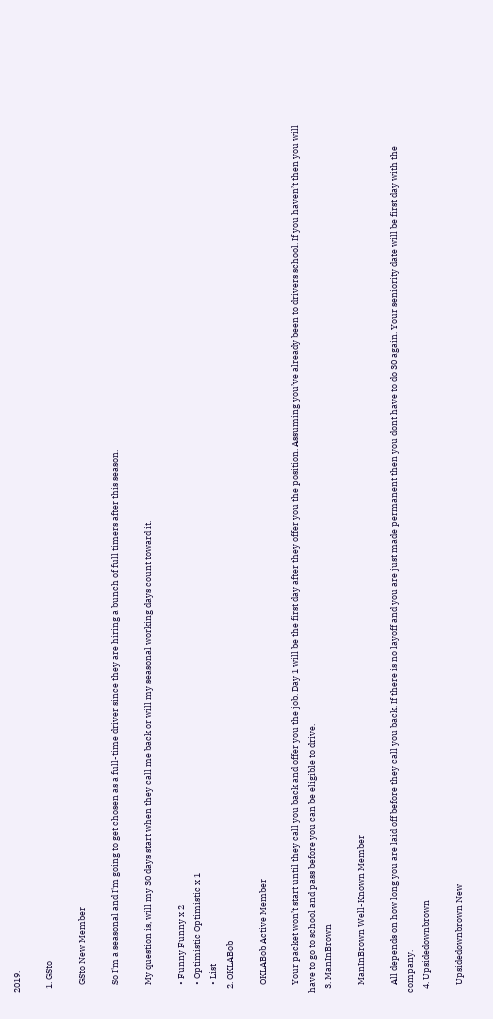2019.

  1. GSto

    GSto New Member

    So I'm a seasonal and I'm going to get chosen as a full-time driver since they are hiring a bunch of full timers after this season.

    My question is, will my 30 days start when they call me back or will my seasonal working days count toward it.

    • Funny Funny x 2
    • Optimistic Optimistic x 1
    • List
  2. OKLABob

    OKLABob Active Member

    Your packet won’t start until they call you back and offer you the job. Day 1 will be the first day after they offer you the position. Assuming you’ve already been to drivers school. If you haven’t then you will have to go to school and pass before you can be eligible to drive.
  3. ManInBrown

    ManInBrown Well-Known Member

    All depends on how long you are laid off before they call you back. If there is no layoff and you are just made permanent then you dont have to do 30 again. Your seniority date will be first day with the company.
  4. Upsidedownbrown

    Upsidedownbrown New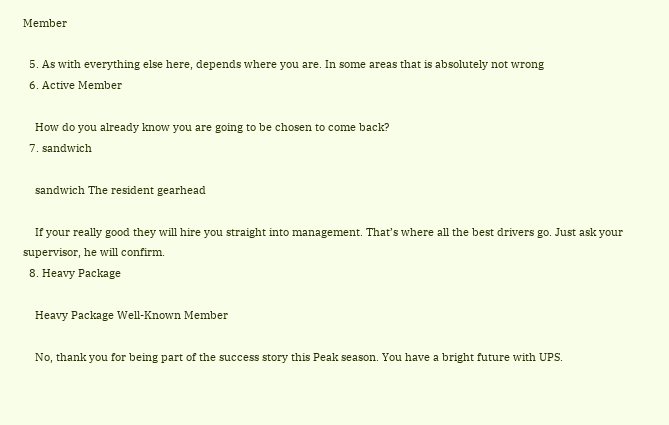Member

  5. As with everything else here, depends where you are. In some areas that is absolutely not wrong
  6. Active Member

    How do you already know you are going to be chosen to come back?
  7. sandwich

    sandwich The resident gearhead

    If your really good they will hire you straight into management. That’s where all the best drivers go. Just ask your supervisor, he will confirm.
  8. Heavy Package

    Heavy Package Well-Known Member

    No, thank you for being part of the success story this Peak season. You have a bright future with UPS.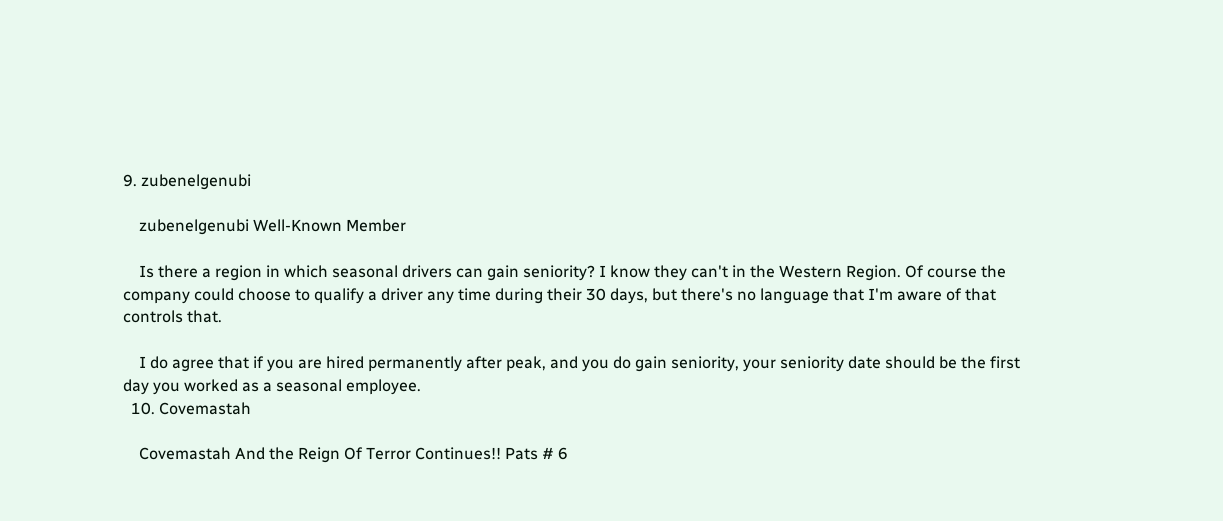9. zubenelgenubi

    zubenelgenubi Well-Known Member

    Is there a region in which seasonal drivers can gain seniority? I know they can't in the Western Region. Of course the company could choose to qualify a driver any time during their 30 days, but there's no language that I'm aware of that controls that.

    I do agree that if you are hired permanently after peak, and you do gain seniority, your seniority date should be the first day you worked as a seasonal employee.
  10. Covemastah

    Covemastah And the Reign Of Terror Continues!! Pats # 6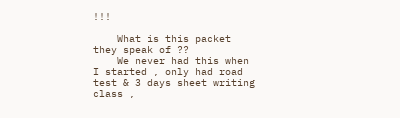!!!

    What is this packet they speak of ??
    We never had this when I started , only had road test & 3 days sheet writing class ,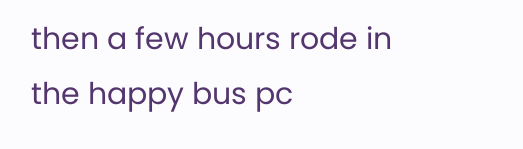then a few hours rode in the happy bus pc